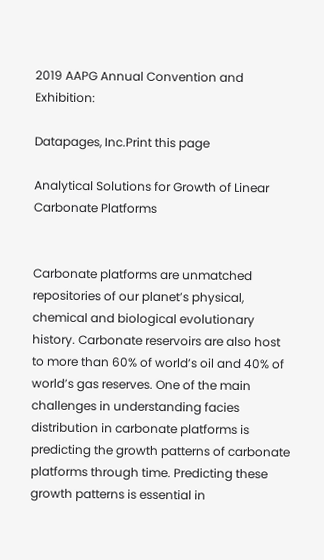2019 AAPG Annual Convention and Exhibition:

Datapages, Inc.Print this page

Analytical Solutions for Growth of Linear Carbonate Platforms


Carbonate platforms are unmatched repositories of our planet’s physical, chemical and biological evolutionary history. Carbonate reservoirs are also host to more than 60% of world’s oil and 40% of world’s gas reserves. One of the main challenges in understanding facies distribution in carbonate platforms is predicting the growth patterns of carbonate platforms through time. Predicting these growth patterns is essential in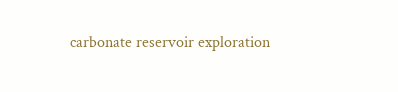carbonate reservoir exploration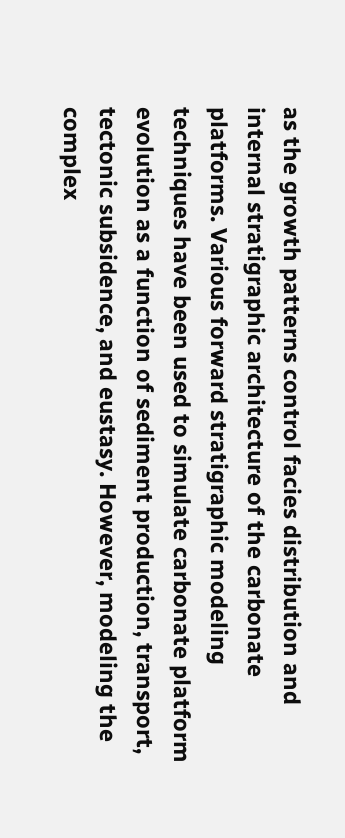as the growth patterns control facies distribution and internal stratigraphic architecture of the carbonate platforms. Various forward stratigraphic modeling techniques have been used to simulate carbonate platform evolution as a function of sediment production, transport, tectonic subsidence, and eustasy. However, modeling the complex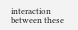interaction between these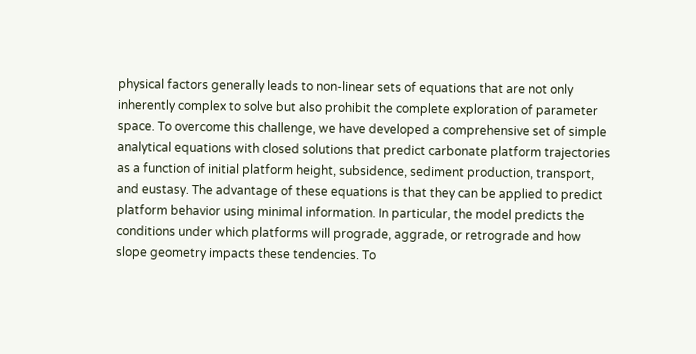physical factors generally leads to non-linear sets of equations that are not only inherently complex to solve but also prohibit the complete exploration of parameter space. To overcome this challenge, we have developed a comprehensive set of simple analytical equations with closed solutions that predict carbonate platform trajectories as a function of initial platform height, subsidence, sediment production, transport, and eustasy. The advantage of these equations is that they can be applied to predict platform behavior using minimal information. In particular, the model predicts the conditions under which platforms will prograde, aggrade, or retrograde and how slope geometry impacts these tendencies. To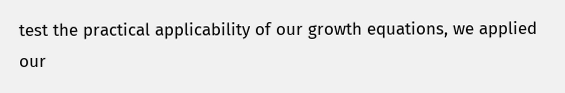test the practical applicability of our growth equations, we applied our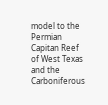model to the Permian Capitan Reef of West Texas and the Carboniferous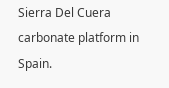Sierra Del Cuera carbonate platform in Spain.